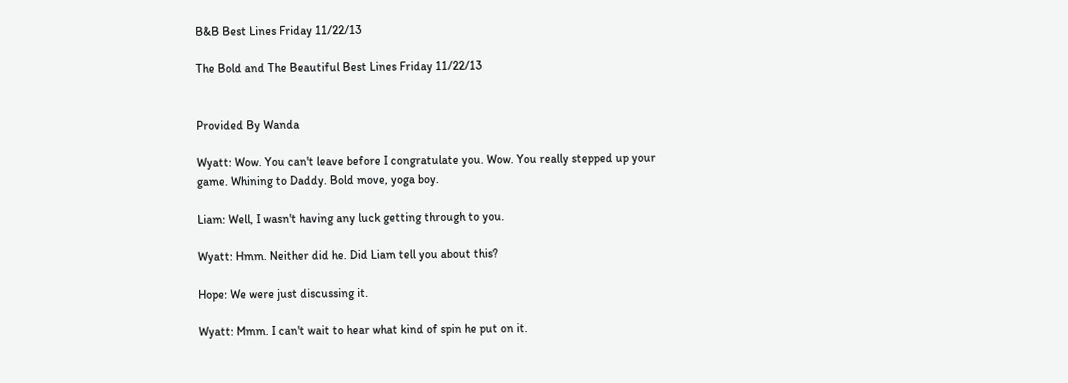B&B Best Lines Friday 11/22/13

The Bold and The Beautiful Best Lines Friday 11/22/13


Provided By Wanda

Wyatt: Wow. You can't leave before I congratulate you. Wow. You really stepped up your game. Whining to Daddy. Bold move, yoga boy.

Liam: Well, I wasn't having any luck getting through to you.

Wyatt: Hmm. Neither did he. Did Liam tell you about this?

Hope: We were just discussing it.

Wyatt: Mmm. I can't wait to hear what kind of spin he put on it.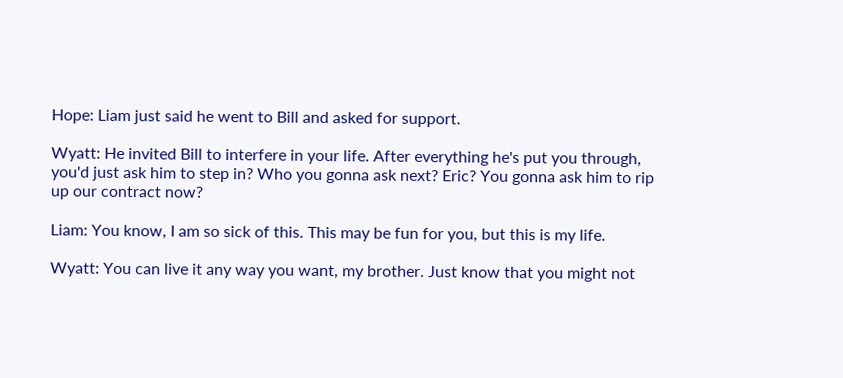Hope: Liam just said he went to Bill and asked for support.

Wyatt: He invited Bill to interfere in your life. After everything he's put you through, you'd just ask him to step in? Who you gonna ask next? Eric? You gonna ask him to rip up our contract now?

Liam: You know, I am so sick of this. This may be fun for you, but this is my life.

Wyatt: You can live it any way you want, my brother. Just know that you might not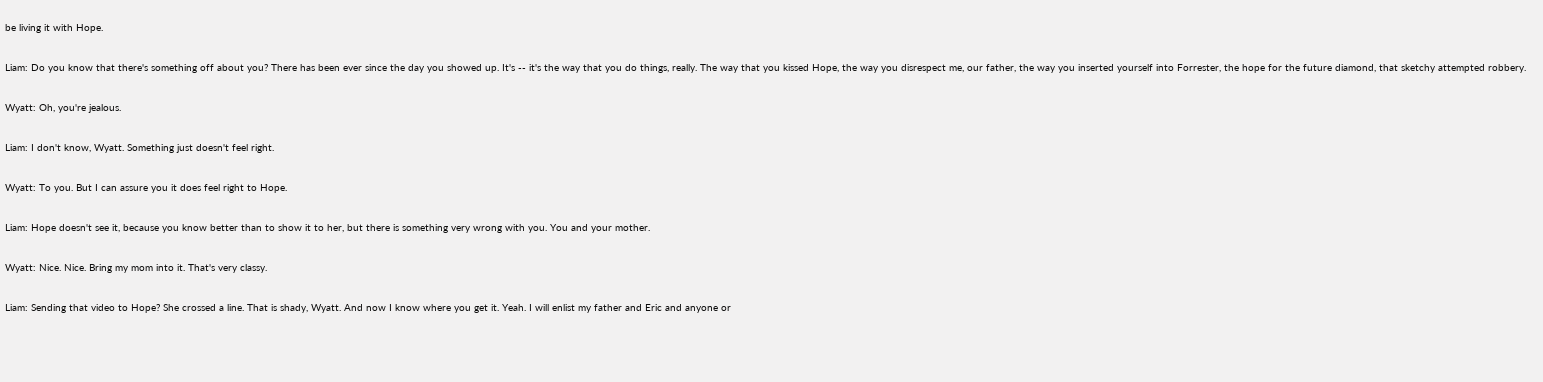be living it with Hope.

Liam: Do you know that there's something off about you? There has been ever since the day you showed up. It's -- it's the way that you do things, really. The way that you kissed Hope, the way you disrespect me, our father, the way you inserted yourself into Forrester, the hope for the future diamond, that sketchy attempted robbery.

Wyatt: Oh, you're jealous.

Liam: I don't know, Wyatt. Something just doesn't feel right.

Wyatt: To you. But I can assure you it does feel right to Hope.

Liam: Hope doesn't see it, because you know better than to show it to her, but there is something very wrong with you. You and your mother.

Wyatt: Nice. Nice. Bring my mom into it. That's very classy.

Liam: Sending that video to Hope? She crossed a line. That is shady, Wyatt. And now I know where you get it. Yeah. I will enlist my father and Eric and anyone or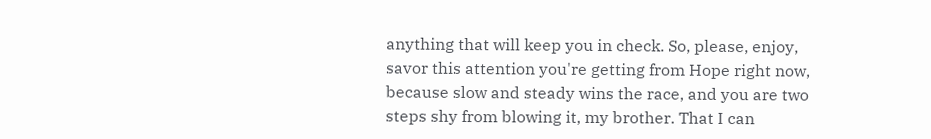anything that will keep you in check. So, please, enjoy, savor this attention you're getting from Hope right now, because slow and steady wins the race, and you are two steps shy from blowing it, my brother. That I can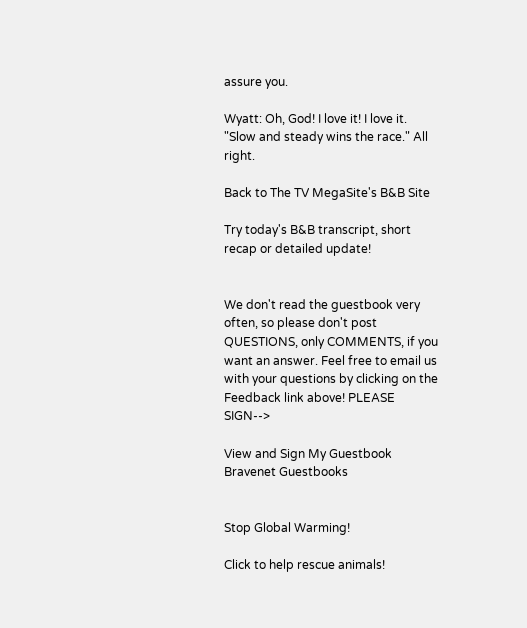assure you.

Wyatt: Oh, God! I love it! I love it. "Slow and steady wins the race." All right.

Back to The TV MegaSite's B&B Site

Try today's B&B transcript, short recap or detailed update!


We don't read the guestbook very often, so please don't post QUESTIONS, only COMMENTS, if you want an answer. Feel free to email us with your questions by clicking on the Feedback link above! PLEASE SIGN-->

View and Sign My Guestbook Bravenet Guestbooks


Stop Global Warming!

Click to help rescue animals!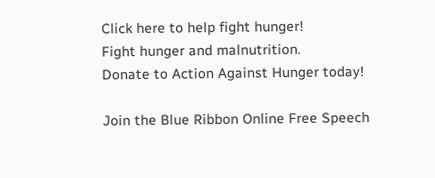Click here to help fight hunger!
Fight hunger and malnutrition.
Donate to Action Against Hunger today!

Join the Blue Ribbon Online Free Speech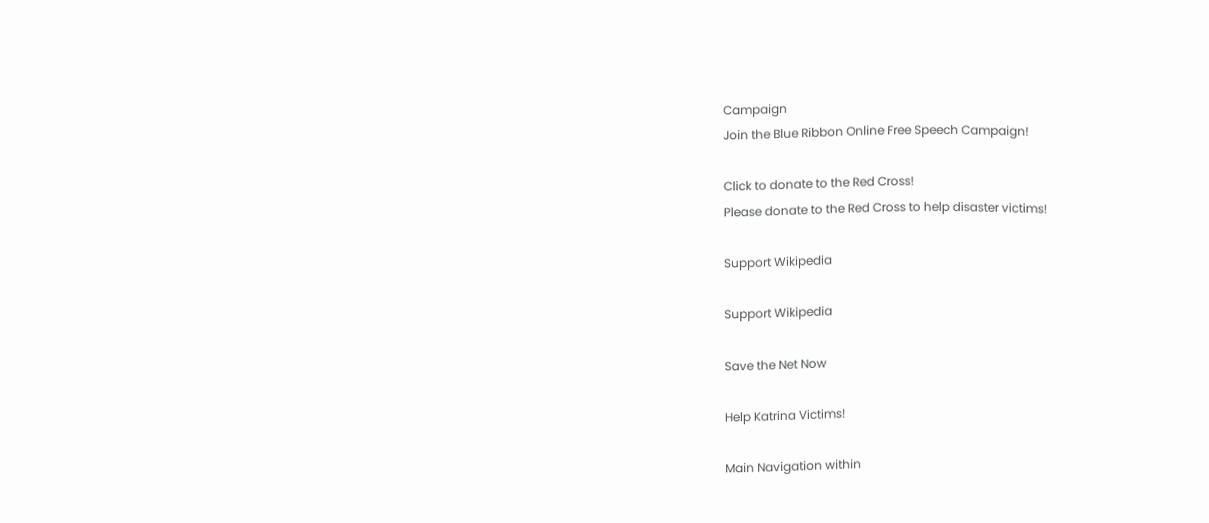Campaign
Join the Blue Ribbon Online Free Speech Campaign!

Click to donate to the Red Cross!
Please donate to the Red Cross to help disaster victims!

Support Wikipedia

Support Wikipedia

Save the Net Now

Help Katrina Victims!

Main Navigation within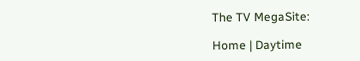The TV MegaSite:

Home | Daytime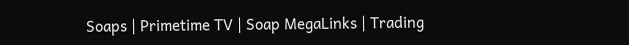Soaps | Primetime TV | Soap MegaLinks | Trading